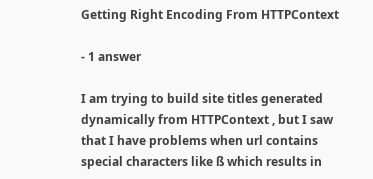Getting Right Encoding From HTTPContext

- 1 answer

I am trying to build site titles generated dynamically from HTTPContext , but I saw that I have problems when url contains special characters like ß which results in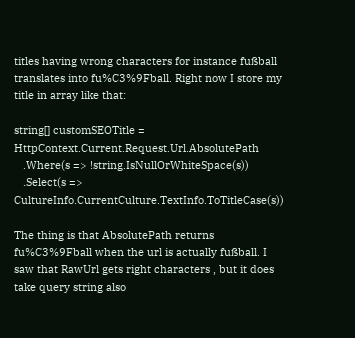titles having wrong characters for instance fußball translates into fu%C3%9Fball. Right now I store my title in array like that:

string[] customSEOTitle = HttpContext.Current.Request.Url.AbsolutePath
   .Where(s => !string.IsNullOrWhiteSpace(s))
   .Select(s => CultureInfo.CurrentCulture.TextInfo.ToTitleCase(s))

The thing is that AbsolutePath returns fu%C3%9Fball when the url is actually fußball. I saw that RawUrl gets right characters , but it does take query string also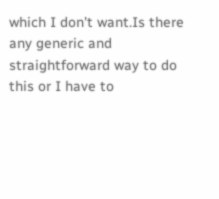which I don't want.Is there any generic and straightforward way to do this or I have to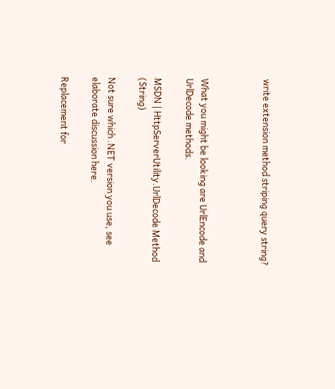write extension method striping query string?



What you might be looking are UrlEncode and UrlDecode methods.

MSDN | HttpServerUtility.UrlDecode Method (String)

Not sure which .NET version you use, see elaborate discussion here.

Replacement for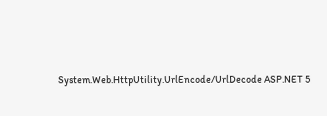System.Web.HttpUtility.UrlEncode/UrlDecode ASP.NET 5